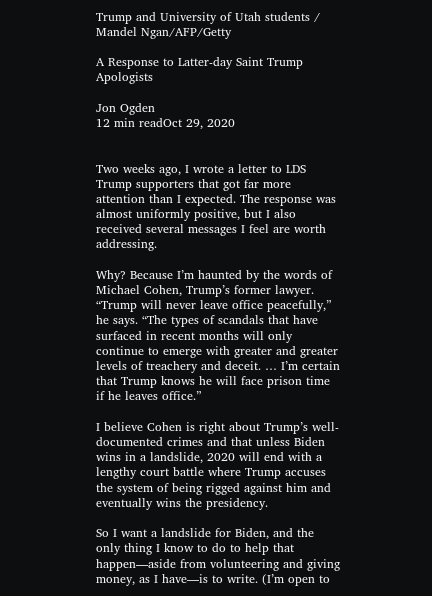Trump and University of Utah students / Mandel Ngan/AFP/Getty

A Response to Latter-day Saint Trump Apologists

Jon Ogden
12 min readOct 29, 2020


Two weeks ago, I wrote a letter to LDS Trump supporters that got far more attention than I expected. The response was almost uniformly positive, but I also received several messages I feel are worth addressing.

Why? Because I’m haunted by the words of Michael Cohen, Trump’s former lawyer. “Trump will never leave office peacefully,” he says. “The types of scandals that have surfaced in recent months will only continue to emerge with greater and greater levels of treachery and deceit. … I’m certain that Trump knows he will face prison time if he leaves office.”

I believe Cohen is right about Trump’s well-documented crimes and that unless Biden wins in a landslide, 2020 will end with a lengthy court battle where Trump accuses the system of being rigged against him and eventually wins the presidency.

So I want a landslide for Biden, and the only thing I know to do to help that happen—aside from volunteering and giving money, as I have—is to write. (I’m open to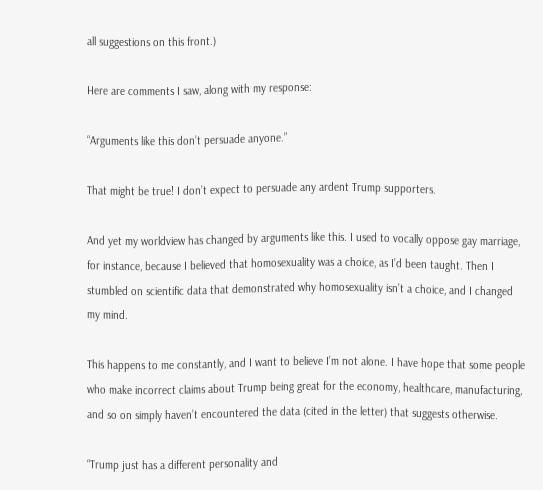all suggestions on this front.)

Here are comments I saw, along with my response:

“Arguments like this don’t persuade anyone.”

That might be true! I don’t expect to persuade any ardent Trump supporters.

And yet my worldview has changed by arguments like this. I used to vocally oppose gay marriage, for instance, because I believed that homosexuality was a choice, as I’d been taught. Then I stumbled on scientific data that demonstrated why homosexuality isn’t a choice, and I changed my mind.

This happens to me constantly, and I want to believe I’m not alone. I have hope that some people who make incorrect claims about Trump being great for the economy, healthcare, manufacturing, and so on simply haven’t encountered the data (cited in the letter) that suggests otherwise.

“Trump just has a different personality and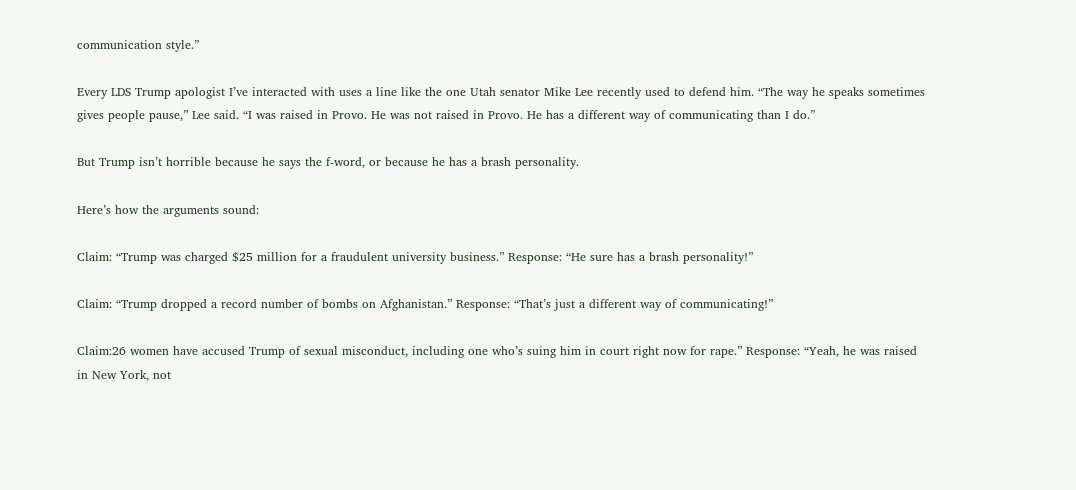communication style.”

Every LDS Trump apologist I’ve interacted with uses a line like the one Utah senator Mike Lee recently used to defend him. “The way he speaks sometimes gives people pause,” Lee said. “I was raised in Provo. He was not raised in Provo. He has a different way of communicating than I do.”

But Trump isn’t horrible because he says the f-word, or because he has a brash personality.

Here’s how the arguments sound:

Claim: “Trump was charged $25 million for a fraudulent university business.” Response: “He sure has a brash personality!”

Claim: “Trump dropped a record number of bombs on Afghanistan.” Response: “That’s just a different way of communicating!”

Claim:26 women have accused Trump of sexual misconduct, including one who’s suing him in court right now for rape.” Response: “Yeah, he was raised in New York, not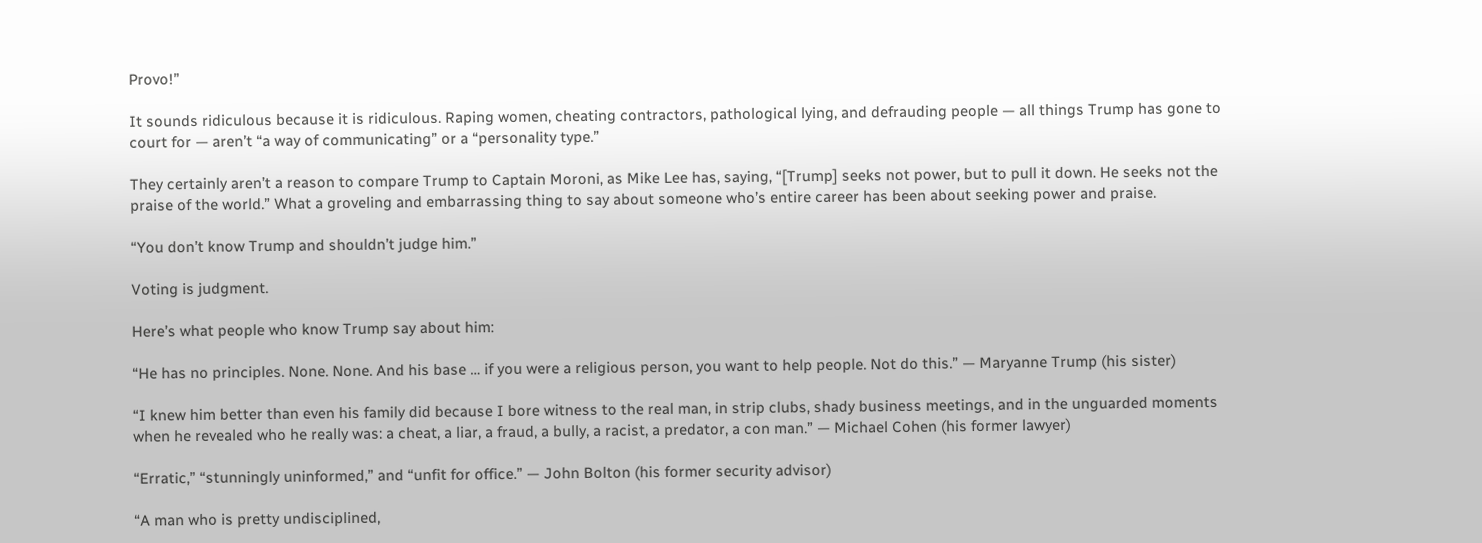Provo!”

It sounds ridiculous because it is ridiculous. Raping women, cheating contractors, pathological lying, and defrauding people — all things Trump has gone to court for — aren’t “a way of communicating” or a “personality type.”

They certainly aren’t a reason to compare Trump to Captain Moroni, as Mike Lee has, saying, “[Trump] seeks not power, but to pull it down. He seeks not the praise of the world.” What a groveling and embarrassing thing to say about someone who’s entire career has been about seeking power and praise.

“You don’t know Trump and shouldn’t judge him.”

Voting is judgment.

Here’s what people who know Trump say about him:

“He has no principles. None. None. And his base … if you were a religious person, you want to help people. Not do this.” — Maryanne Trump (his sister)

“I knew him better than even his family did because I bore witness to the real man, in strip clubs, shady business meetings, and in the unguarded moments when he revealed who he really was: a cheat, a liar, a fraud, a bully, a racist, a predator, a con man.” — Michael Cohen (his former lawyer)

“Erratic,” “stunningly uninformed,” and “unfit for office.” — John Bolton (his former security advisor)

“A man who is pretty undisciplined,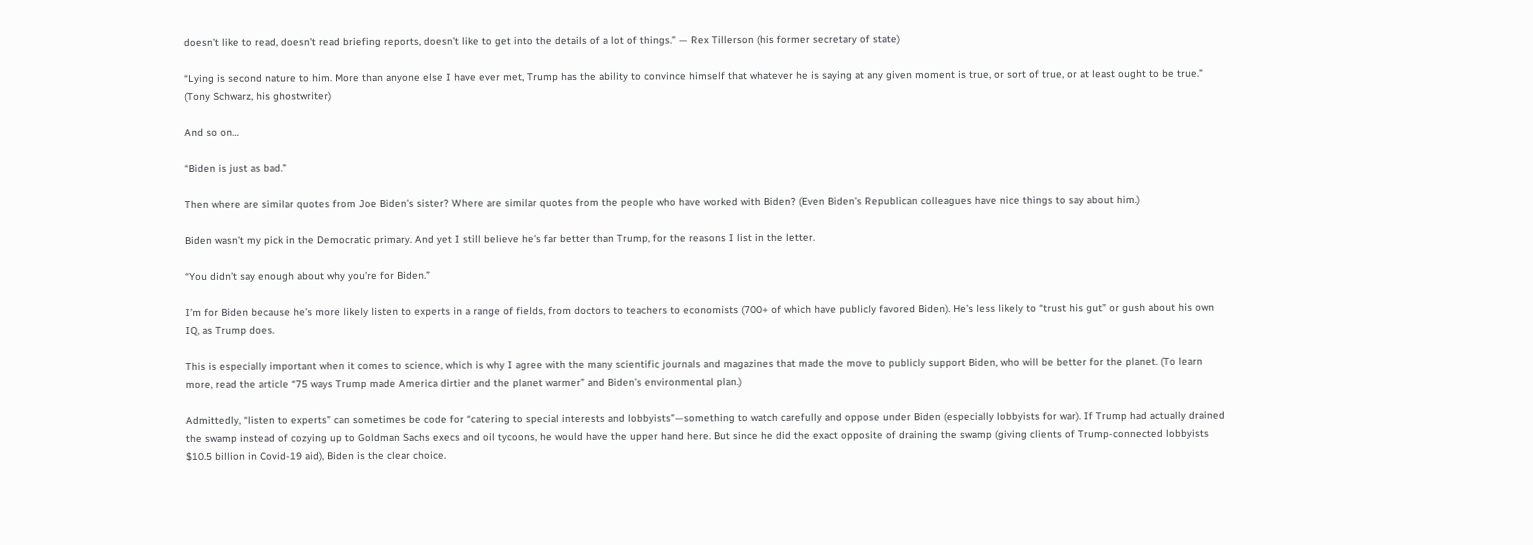doesn’t like to read, doesn’t read briefing reports, doesn’t like to get into the details of a lot of things.” — Rex Tillerson (his former secretary of state)

“Lying is second nature to him. More than anyone else I have ever met, Trump has the ability to convince himself that whatever he is saying at any given moment is true, or sort of true, or at least ought to be true.” (Tony Schwarz, his ghostwriter)

And so on…

“Biden is just as bad.”

Then where are similar quotes from Joe Biden’s sister? Where are similar quotes from the people who have worked with Biden? (Even Biden’s Republican colleagues have nice things to say about him.)

Biden wasn’t my pick in the Democratic primary. And yet I still believe he’s far better than Trump, for the reasons I list in the letter.

“You didn’t say enough about why you’re for Biden.”

I’m for Biden because he’s more likely listen to experts in a range of fields, from doctors to teachers to economists (700+ of which have publicly favored Biden). He’s less likely to “trust his gut” or gush about his own IQ, as Trump does.

This is especially important when it comes to science, which is why I agree with the many scientific journals and magazines that made the move to publicly support Biden, who will be better for the planet. (To learn more, read the article “75 ways Trump made America dirtier and the planet warmer” and Biden’s environmental plan.)

Admittedly, “listen to experts” can sometimes be code for “catering to special interests and lobbyists”—something to watch carefully and oppose under Biden (especially lobbyists for war). If Trump had actually drained the swamp instead of cozying up to Goldman Sachs execs and oil tycoons, he would have the upper hand here. But since he did the exact opposite of draining the swamp (giving clients of Trump-connected lobbyists $10.5 billion in Covid-19 aid), Biden is the clear choice.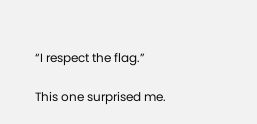“I respect the flag.”

This one surprised me.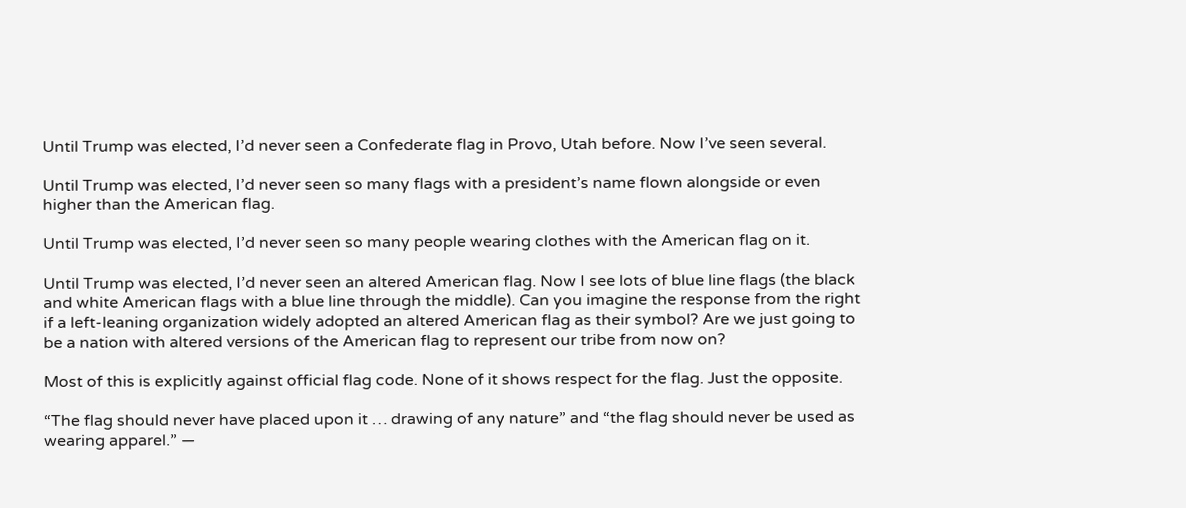Until Trump was elected, I’d never seen a Confederate flag in Provo, Utah before. Now I’ve seen several.

Until Trump was elected, I’d never seen so many flags with a president’s name flown alongside or even higher than the American flag.

Until Trump was elected, I’d never seen so many people wearing clothes with the American flag on it.

Until Trump was elected, I’d never seen an altered American flag. Now I see lots of blue line flags (the black and white American flags with a blue line through the middle). Can you imagine the response from the right if a left-leaning organization widely adopted an altered American flag as their symbol? Are we just going to be a nation with altered versions of the American flag to represent our tribe from now on?

Most of this is explicitly against official flag code. None of it shows respect for the flag. Just the opposite.

“The flag should never have placed upon it … drawing of any nature” and “the flag should never be used as wearing apparel.” —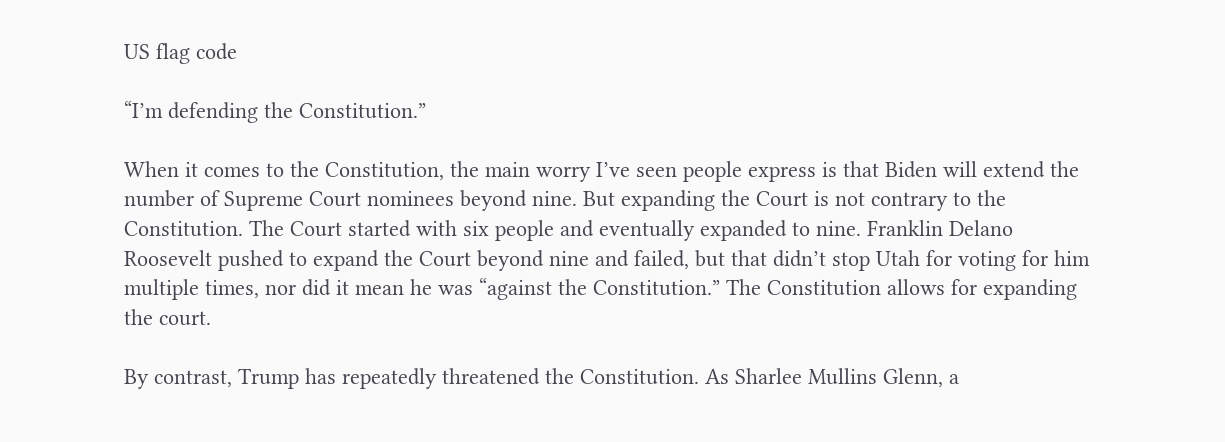US flag code

“I’m defending the Constitution.”

When it comes to the Constitution, the main worry I’ve seen people express is that Biden will extend the number of Supreme Court nominees beyond nine. But expanding the Court is not contrary to the Constitution. The Court started with six people and eventually expanded to nine. Franklin Delano Roosevelt pushed to expand the Court beyond nine and failed, but that didn’t stop Utah for voting for him multiple times, nor did it mean he was “against the Constitution.” The Constitution allows for expanding the court.

By contrast, Trump has repeatedly threatened the Constitution. As Sharlee Mullins Glenn, a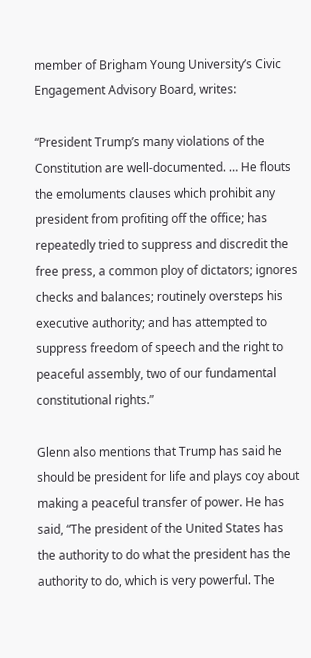member of Brigham Young University’s Civic Engagement Advisory Board, writes:

“President Trump’s many violations of the Constitution are well-documented. … He flouts the emoluments clauses which prohibit any president from profiting off the office; has repeatedly tried to suppress and discredit the free press, a common ploy of dictators; ignores checks and balances; routinely oversteps his executive authority; and has attempted to suppress freedom of speech and the right to peaceful assembly, two of our fundamental constitutional rights.”

Glenn also mentions that Trump has said he should be president for life and plays coy about making a peaceful transfer of power. He has said, “The president of the United States has the authority to do what the president has the authority to do, which is very powerful. The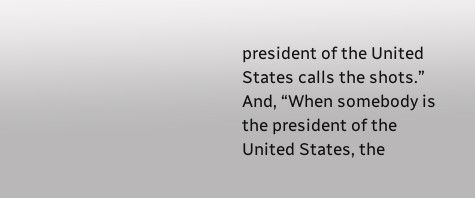president of the United States calls the shots.” And, “When somebody is the president of the United States, the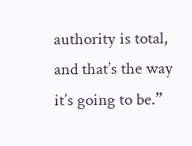authority is total, and that’s the way it’s going to be.”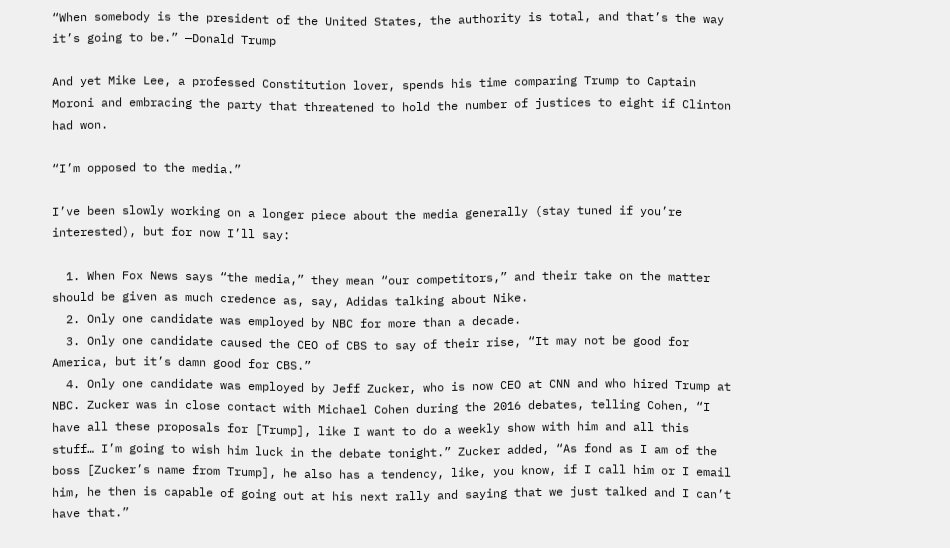“When somebody is the president of the United States, the authority is total, and that’s the way it’s going to be.” —Donald Trump

And yet Mike Lee, a professed Constitution lover, spends his time comparing Trump to Captain Moroni and embracing the party that threatened to hold the number of justices to eight if Clinton had won.

“I’m opposed to the media.”

I’ve been slowly working on a longer piece about the media generally (stay tuned if you’re interested), but for now I’ll say:

  1. When Fox News says “the media,” they mean “our competitors,” and their take on the matter should be given as much credence as, say, Adidas talking about Nike.
  2. Only one candidate was employed by NBC for more than a decade.
  3. Only one candidate caused the CEO of CBS to say of their rise, “It may not be good for America, but it’s damn good for CBS.”
  4. Only one candidate was employed by Jeff Zucker, who is now CEO at CNN and who hired Trump at NBC. Zucker was in close contact with Michael Cohen during the 2016 debates, telling Cohen, “I have all these proposals for [Trump], like I want to do a weekly show with him and all this stuff… I’m going to wish him luck in the debate tonight.” Zucker added, “As fond as I am of the boss [Zucker’s name from Trump], he also has a tendency, like, you know, if I call him or I email him, he then is capable of going out at his next rally and saying that we just talked and I can’t have that.”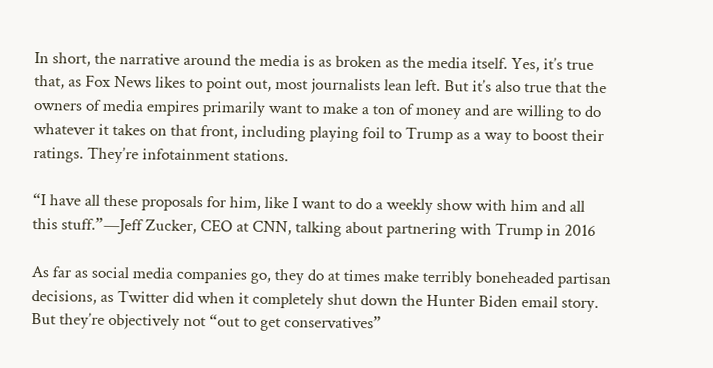In short, the narrative around the media is as broken as the media itself. Yes, it’s true that, as Fox News likes to point out, most journalists lean left. But it’s also true that the owners of media empires primarily want to make a ton of money and are willing to do whatever it takes on that front, including playing foil to Trump as a way to boost their ratings. They’re infotainment stations.

“I have all these proposals for him, like I want to do a weekly show with him and all this stuff.”—Jeff Zucker, CEO at CNN, talking about partnering with Trump in 2016

As far as social media companies go, they do at times make terribly boneheaded partisan decisions, as Twitter did when it completely shut down the Hunter Biden email story. But they’re objectively not “out to get conservatives”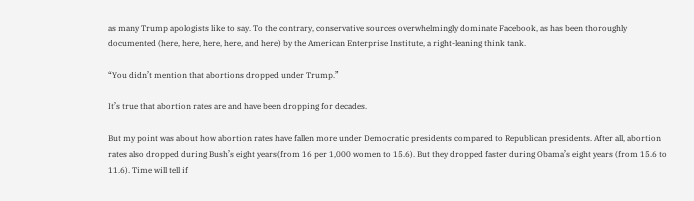as many Trump apologists like to say. To the contrary, conservative sources overwhelmingly dominate Facebook, as has been thoroughly documented (here, here, here, here, and here) by the American Enterprise Institute, a right-leaning think tank.

“You didn’t mention that abortions dropped under Trump.”

It’s true that abortion rates are and have been dropping for decades.

But my point was about how abortion rates have fallen more under Democratic presidents compared to Republican presidents. After all, abortion rates also dropped during Bush’s eight years(from 16 per 1,000 women to 15.6). But they dropped faster during Obama’s eight years (from 15.6 to 11.6). Time will tell if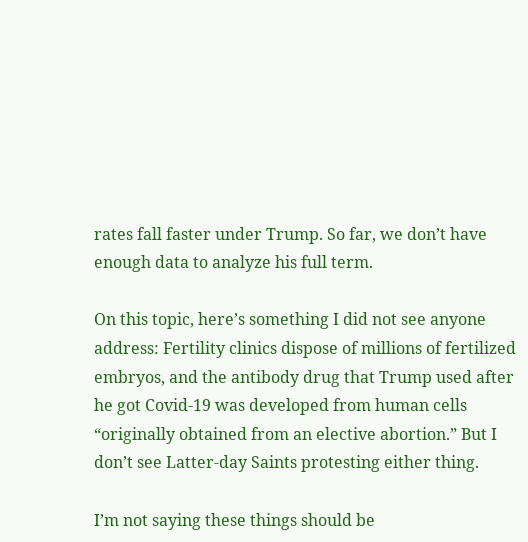rates fall faster under Trump. So far, we don’t have enough data to analyze his full term.

On this topic, here’s something I did not see anyone address: Fertility clinics dispose of millions of fertilized embryos, and the antibody drug that Trump used after he got Covid-19 was developed from human cells “originally obtained from an elective abortion.” But I don’t see Latter-day Saints protesting either thing.

I’m not saying these things should be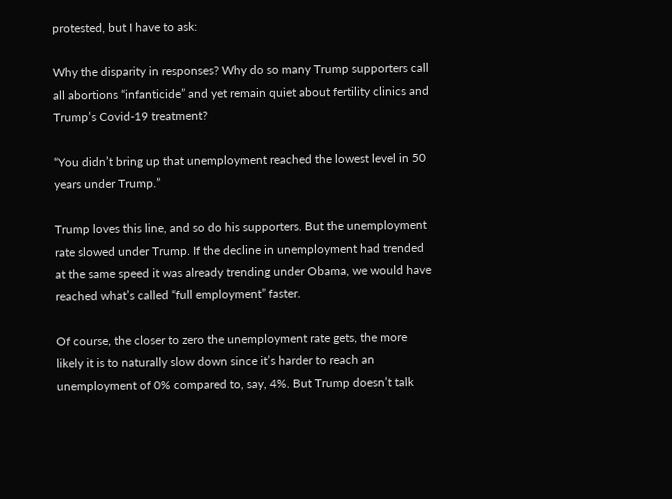protested, but I have to ask:

Why the disparity in responses? Why do so many Trump supporters call all abortions “infanticide” and yet remain quiet about fertility clinics and Trump’s Covid-19 treatment?

“You didn’t bring up that unemployment reached the lowest level in 50 years under Trump.”

Trump loves this line, and so do his supporters. But the unemployment rate slowed under Trump. If the decline in unemployment had trended at the same speed it was already trending under Obama, we would have reached what’s called “full employment” faster.

Of course, the closer to zero the unemployment rate gets, the more likely it is to naturally slow down since it’s harder to reach an unemployment of 0% compared to, say, 4%. But Trump doesn’t talk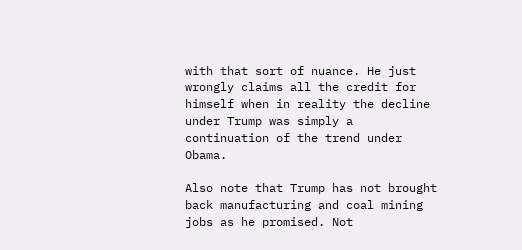with that sort of nuance. He just wrongly claims all the credit for himself when in reality the decline under Trump was simply a continuation of the trend under Obama.

Also note that Trump has not brought back manufacturing and coal mining jobs as he promised. Not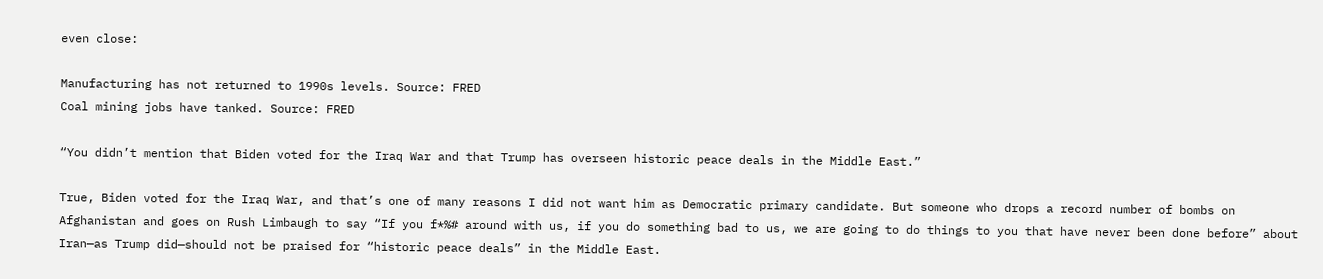even close:

Manufacturing has not returned to 1990s levels. Source: FRED
Coal mining jobs have tanked. Source: FRED

“You didn’t mention that Biden voted for the Iraq War and that Trump has overseen historic peace deals in the Middle East.”

True, Biden voted for the Iraq War, and that’s one of many reasons I did not want him as Democratic primary candidate. But someone who drops a record number of bombs on Afghanistan and goes on Rush Limbaugh to say “If you f*%# around with us, if you do something bad to us, we are going to do things to you that have never been done before” about Iran—as Trump did—should not be praised for “historic peace deals” in the Middle East.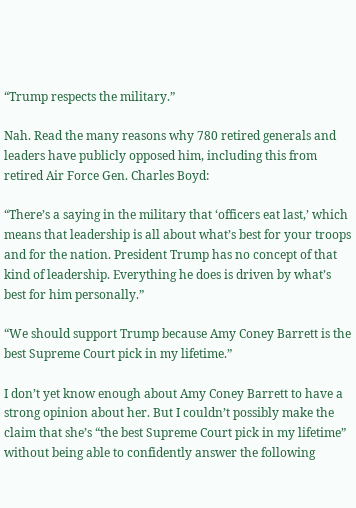“Trump respects the military.”

Nah. Read the many reasons why 780 retired generals and leaders have publicly opposed him, including this from retired Air Force Gen. Charles Boyd:

“There’s a saying in the military that ‘officers eat last,’ which means that leadership is all about what’s best for your troops and for the nation. President Trump has no concept of that kind of leadership. Everything he does is driven by what’s best for him personally.”

“We should support Trump because Amy Coney Barrett is the best Supreme Court pick in my lifetime.”

I don’t yet know enough about Amy Coney Barrett to have a strong opinion about her. But I couldn’t possibly make the claim that she’s “the best Supreme Court pick in my lifetime” without being able to confidently answer the following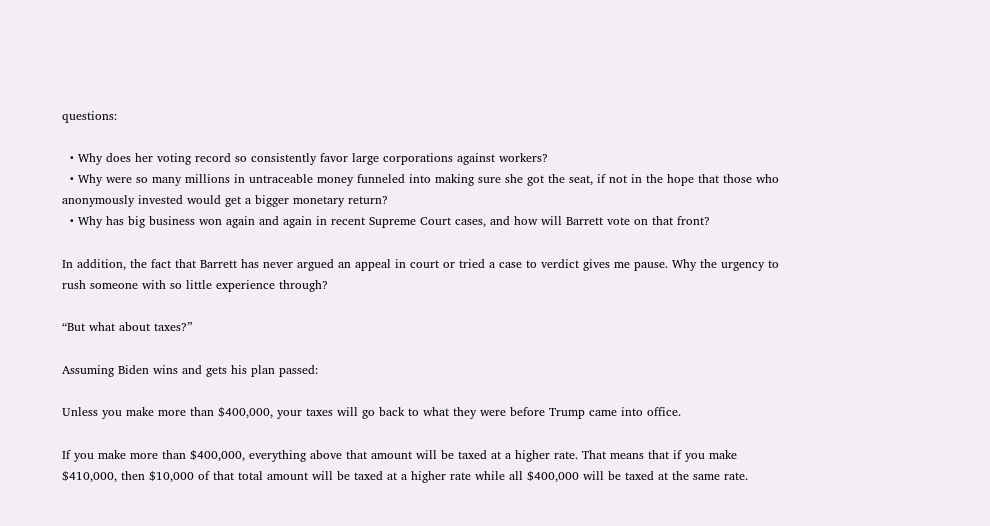questions:

  • Why does her voting record so consistently favor large corporations against workers?
  • Why were so many millions in untraceable money funneled into making sure she got the seat, if not in the hope that those who anonymously invested would get a bigger monetary return?
  • Why has big business won again and again in recent Supreme Court cases, and how will Barrett vote on that front?

In addition, the fact that Barrett has never argued an appeal in court or tried a case to verdict gives me pause. Why the urgency to rush someone with so little experience through?

“But what about taxes?”

Assuming Biden wins and gets his plan passed:

Unless you make more than $400,000, your taxes will go back to what they were before Trump came into office.

If you make more than $400,000, everything above that amount will be taxed at a higher rate. That means that if you make $410,000, then $10,000 of that total amount will be taxed at a higher rate while all $400,000 will be taxed at the same rate.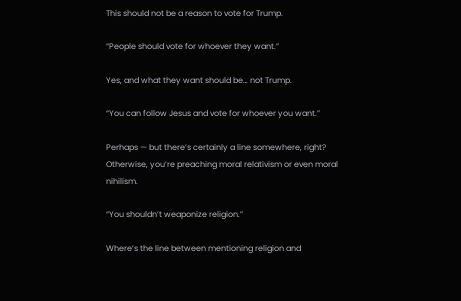This should not be a reason to vote for Trump.

“People should vote for whoever they want.”

Yes, and what they want should be… not Trump.

“You can follow Jesus and vote for whoever you want.”

Perhaps — but there’s certainly a line somewhere, right? Otherwise, you’re preaching moral relativism or even moral nihilism.

“You shouldn’t weaponize religion.”

Where’s the line between mentioning religion and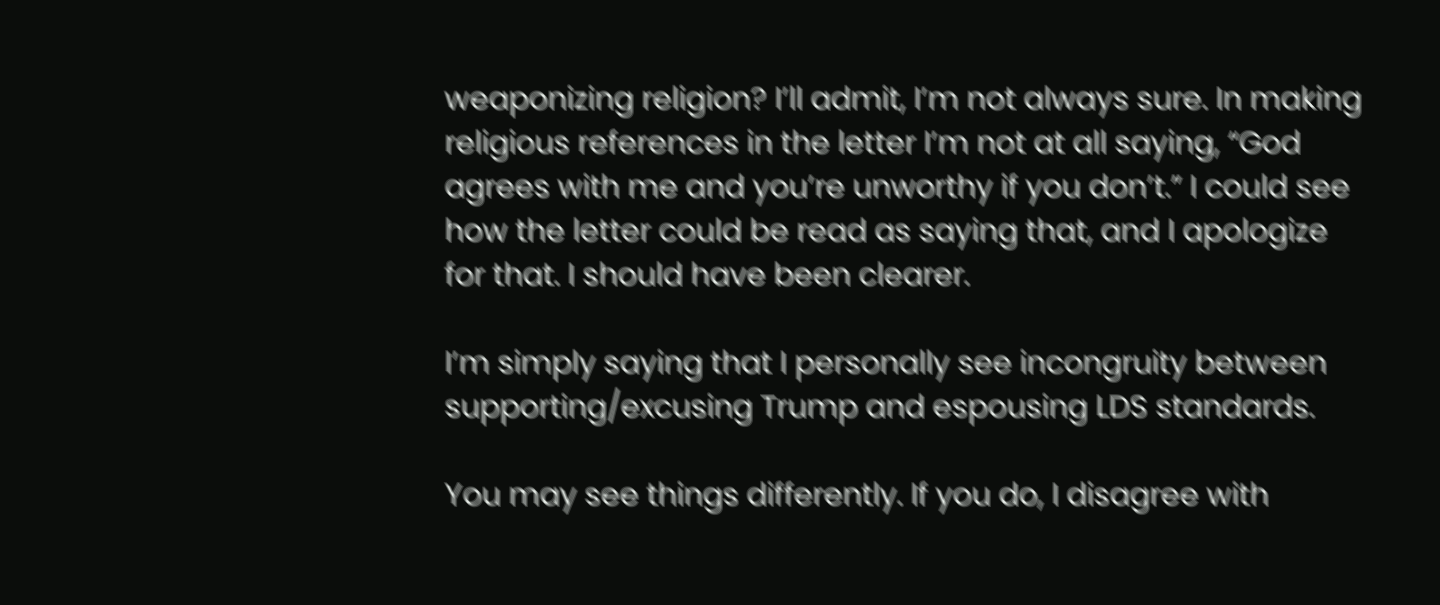weaponizing religion? I’ll admit, I’m not always sure. In making religious references in the letter I’m not at all saying, “God agrees with me and you’re unworthy if you don’t.” I could see how the letter could be read as saying that, and I apologize for that. I should have been clearer.

I’m simply saying that I personally see incongruity between supporting/excusing Trump and espousing LDS standards.

You may see things differently. If you do, I disagree with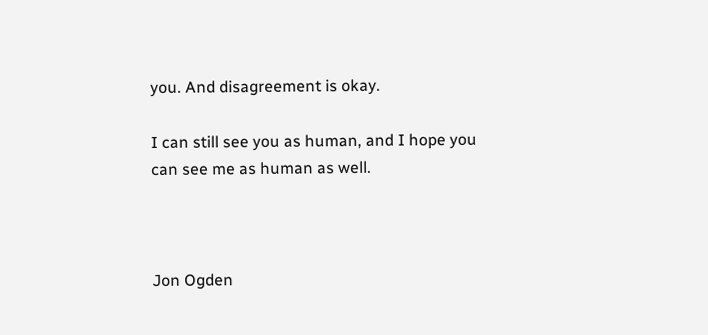you. And disagreement is okay.

I can still see you as human, and I hope you can see me as human as well.



Jon Ogden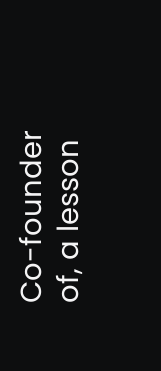Co-founder of, a lesson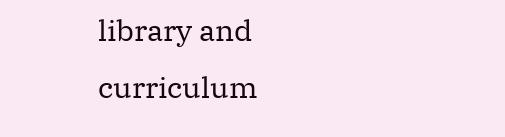library and curriculum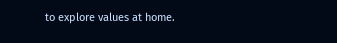to explore values at home.